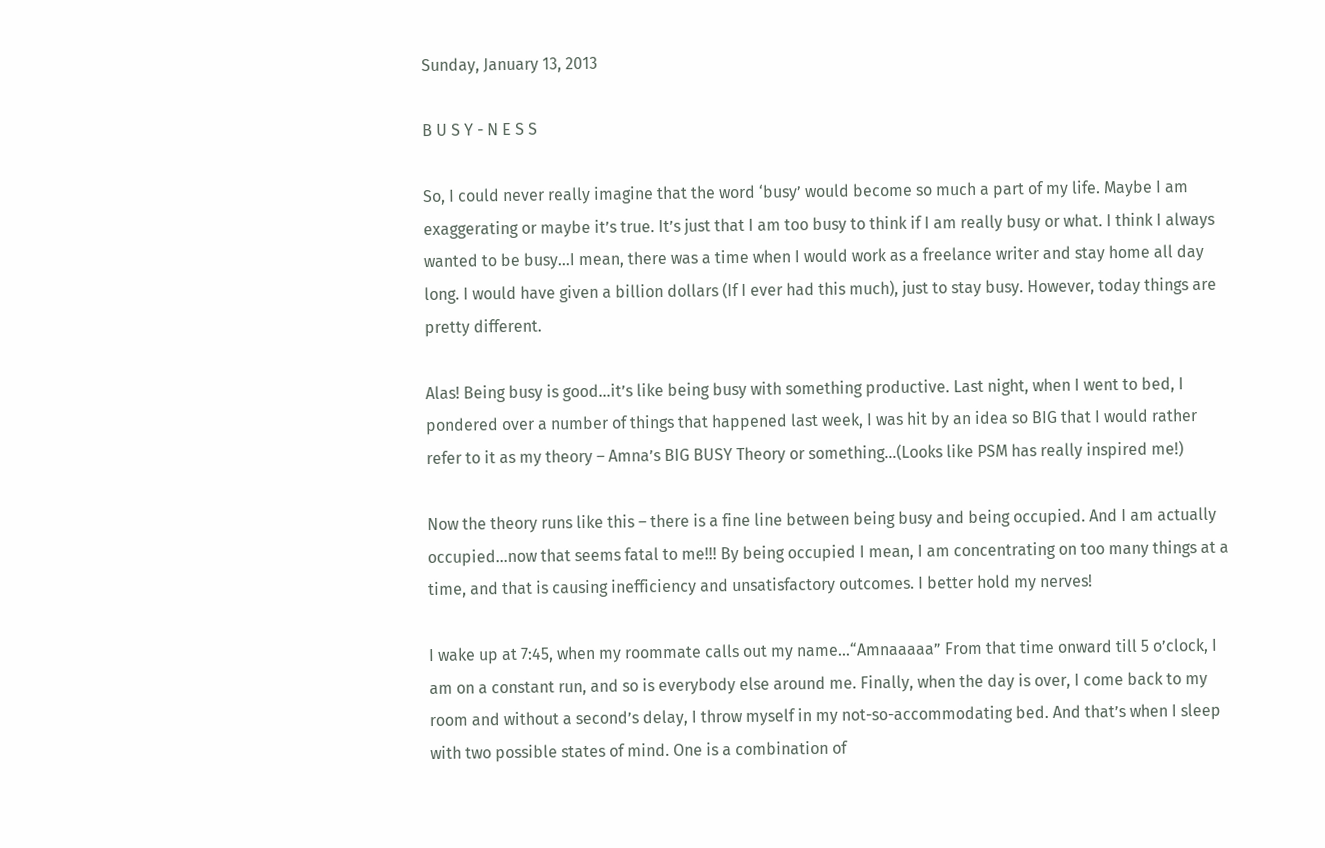Sunday, January 13, 2013

B U S Y - N E S S

So, I could never really imagine that the word ‘busy’ would become so much a part of my life. Maybe I am exaggerating or maybe it’s true. It’s just that I am too busy to think if I am really busy or what. I think I always wanted to be busy…I mean, there was a time when I would work as a freelance writer and stay home all day long. I would have given a billion dollars (If I ever had this much), just to stay busy. However, today things are pretty different.

Alas! Being busy is good…it’s like being busy with something productive. Last night, when I went to bed, I pondered over a number of things that happened last week, I was hit by an idea so BIG that I would rather refer to it as my theory – Amna’s BIG BUSY Theory or something…(Looks like PSM has really inspired me!)

Now the theory runs like this – there is a fine line between being busy and being occupied. And I am actually occupied…now that seems fatal to me!!! By being occupied I mean, I am concentrating on too many things at a time, and that is causing inefficiency and unsatisfactory outcomes. I better hold my nerves!

I wake up at 7:45, when my roommate calls out my name…“Amnaaaaa” From that time onward till 5 o’clock, I am on a constant run, and so is everybody else around me. Finally, when the day is over, I come back to my room and without a second’s delay, I throw myself in my not-so-accommodating bed. And that’s when I sleep with two possible states of mind. One is a combination of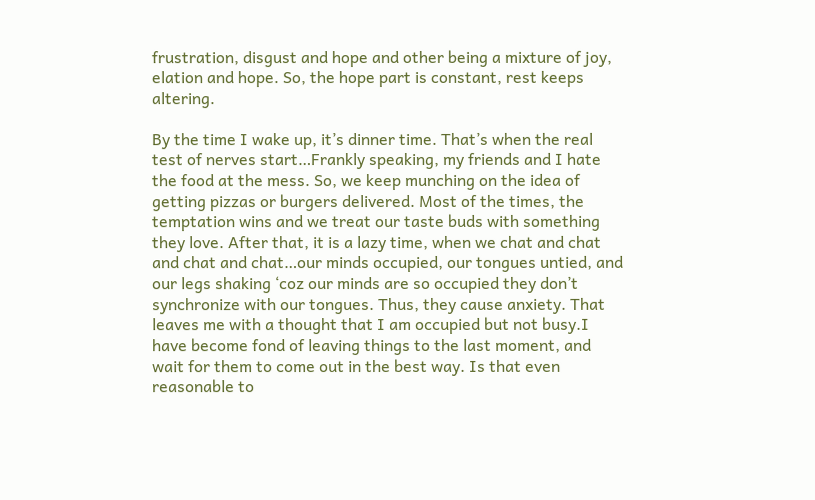frustration, disgust and hope and other being a mixture of joy, elation and hope. So, the hope part is constant, rest keeps altering.

By the time I wake up, it’s dinner time. That’s when the real test of nerves start…Frankly speaking, my friends and I hate the food at the mess. So, we keep munching on the idea of getting pizzas or burgers delivered. Most of the times, the temptation wins and we treat our taste buds with something they love. After that, it is a lazy time, when we chat and chat and chat and chat…our minds occupied, our tongues untied, and our legs shaking ‘coz our minds are so occupied they don’t synchronize with our tongues. Thus, they cause anxiety. That leaves me with a thought that I am occupied but not busy.I have become fond of leaving things to the last moment, and wait for them to come out in the best way. Is that even reasonable to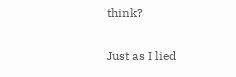think?

Just as I lied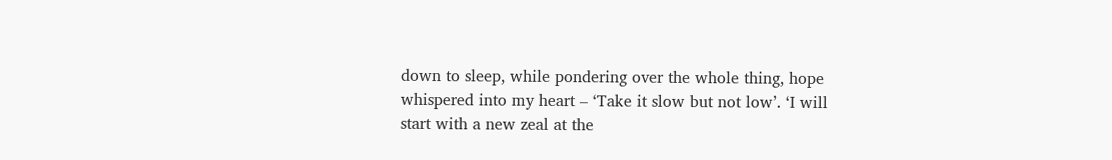down to sleep, while pondering over the whole thing, hope whispered into my heart – ‘Take it slow but not low’. ‘I will start with a new zeal at the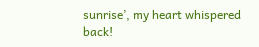sunrise’, my heart whispered back!